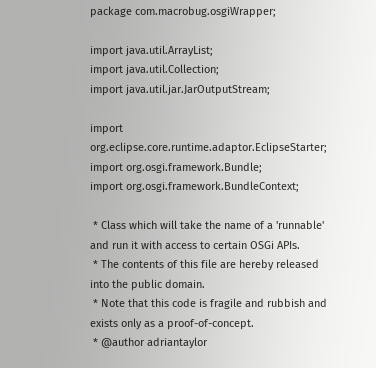package com.macrobug.osgiWrapper;

import java.util.ArrayList;
import java.util.Collection;
import java.util.jar.JarOutputStream;

import org.eclipse.core.runtime.adaptor.EclipseStarter;
import org.osgi.framework.Bundle;
import org.osgi.framework.BundleContext;

 * Class which will take the name of a 'runnable' and run it with access to certain OSGi APIs.
 * The contents of this file are hereby released into the public domain.
 * Note that this code is fragile and rubbish and exists only as a proof-of-concept.
 * @author adriantaylor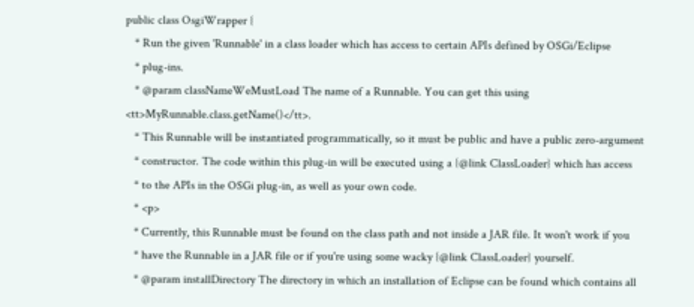public class OsgiWrapper {
   * Run the given 'Runnable' in a class loader which has access to certain APIs defined by OSGi/Eclipse
   * plug-ins.
   * @param classNameWeMustLoad The name of a Runnable. You can get this using <tt>MyRunnable.class.getName()</tt>.
   * This Runnable will be instantiated programmatically, so it must be public and have a public zero-argument
   * constructor. The code within this plug-in will be executed using a {@link ClassLoader} which has access
   * to the APIs in the OSGi plug-in, as well as your own code.
   * <p>
   * Currently, this Runnable must be found on the class path and not inside a JAR file. It won't work if you
   * have the Runnable in a JAR file or if you're using some wacky {@link ClassLoader} yourself.
   * @param installDirectory The directory in which an installation of Eclipse can be found which contains all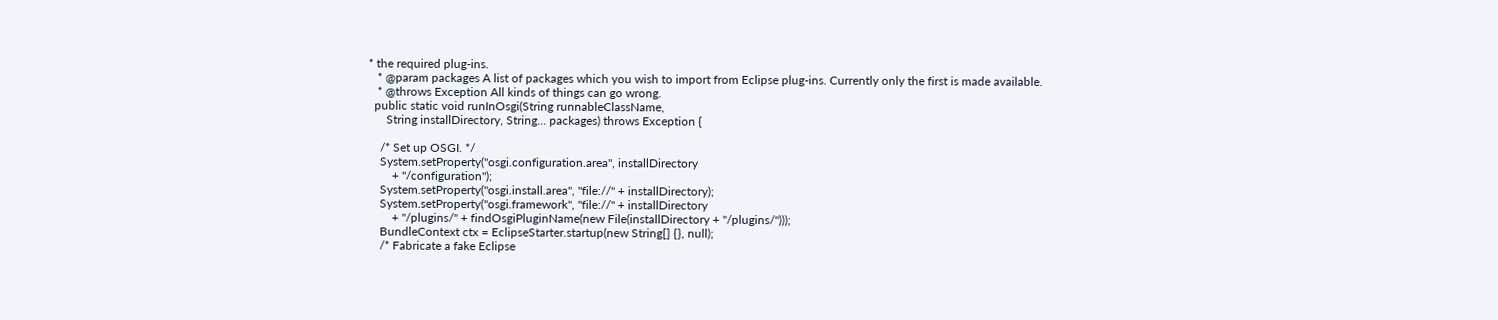* the required plug-ins.
   * @param packages A list of packages which you wish to import from Eclipse plug-ins. Currently only the first is made available.
   * @throws Exception All kinds of things can go wrong.
  public static void runInOsgi(String runnableClassName,
      String installDirectory, String... packages) throws Exception {

    /* Set up OSGI. */
    System.setProperty("osgi.configuration.area", installDirectory
        + "/configuration");
    System.setProperty("osgi.install.area", "file://" + installDirectory);
    System.setProperty("osgi.framework", "file://" + installDirectory
        + "/plugins/" + findOsgiPluginName(new File(installDirectory + "/plugins/")));
    BundleContext ctx = EclipseStarter.startup(new String[] {}, null);
    /* Fabricate a fake Eclipse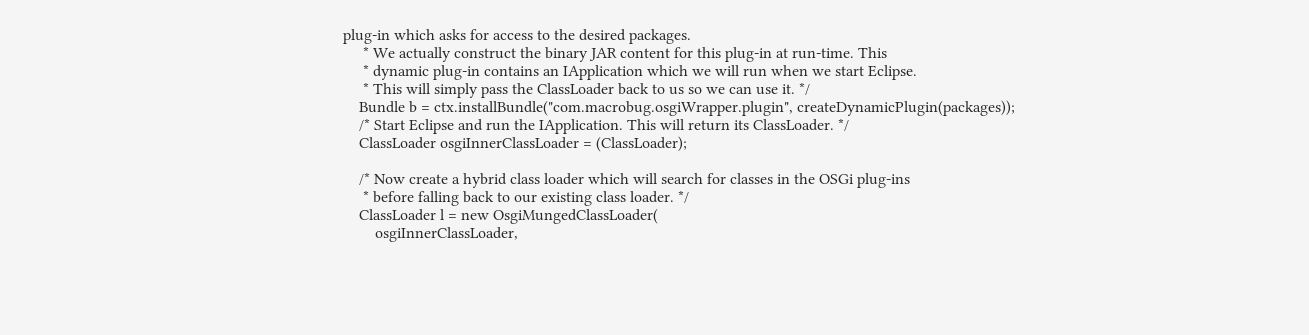plug-in which asks for access to the desired packages.
     * We actually construct the binary JAR content for this plug-in at run-time. This
     * dynamic plug-in contains an IApplication which we will run when we start Eclipse.
     * This will simply pass the ClassLoader back to us so we can use it. */
    Bundle b = ctx.installBundle("com.macrobug.osgiWrapper.plugin", createDynamicPlugin(packages));
    /* Start Eclipse and run the IApplication. This will return its ClassLoader. */
    ClassLoader osgiInnerClassLoader = (ClassLoader);

    /* Now create a hybrid class loader which will search for classes in the OSGi plug-ins
     * before falling back to our existing class loader. */
    ClassLoader l = new OsgiMungedClassLoader(
        osgiInnerClassLoader,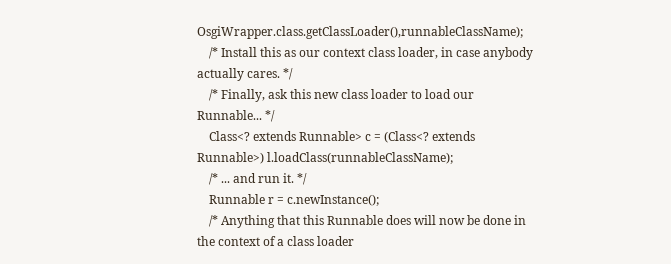OsgiWrapper.class.getClassLoader(),runnableClassName);
    /* Install this as our context class loader, in case anybody actually cares. */
    /* Finally, ask this new class loader to load our Runnable... */
    Class<? extends Runnable> c = (Class<? extends Runnable>) l.loadClass(runnableClassName);
    /* ... and run it. */
    Runnable r = c.newInstance();
    /* Anything that this Runnable does will now be done in the context of a class loader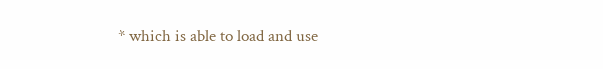* which is able to load and use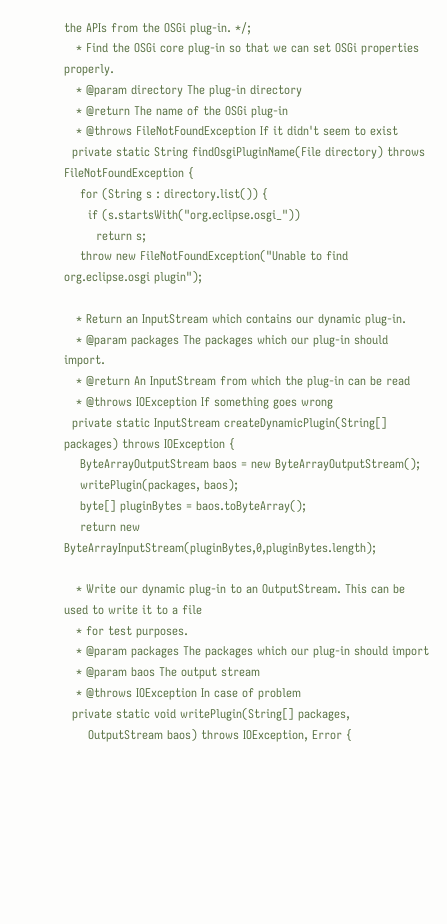the APIs from the OSGi plug-in. */;
   * Find the OSGi core plug-in so that we can set OSGi properties properly.
   * @param directory The plug-in directory
   * @return The name of the OSGi plug-in
   * @throws FileNotFoundException If it didn't seem to exist
  private static String findOsgiPluginName(File directory) throws FileNotFoundException {
    for (String s : directory.list()) {
      if (s.startsWith("org.eclipse.osgi_"))
        return s;
    throw new FileNotFoundException("Unable to find org.eclipse.osgi plugin");

   * Return an InputStream which contains our dynamic plug-in.
   * @param packages The packages which our plug-in should import.
   * @return An InputStream from which the plug-in can be read
   * @throws IOException If something goes wrong
  private static InputStream createDynamicPlugin(String[] packages) throws IOException {
    ByteArrayOutputStream baos = new ByteArrayOutputStream();
    writePlugin(packages, baos);
    byte[] pluginBytes = baos.toByteArray();
    return new ByteArrayInputStream(pluginBytes,0,pluginBytes.length);

   * Write our dynamic plug-in to an OutputStream. This can be used to write it to a file
   * for test purposes.
   * @param packages The packages which our plug-in should import
   * @param baos The output stream
   * @throws IOException In case of problem
  private static void writePlugin(String[] packages,
      OutputStream baos) throws IOException, Error {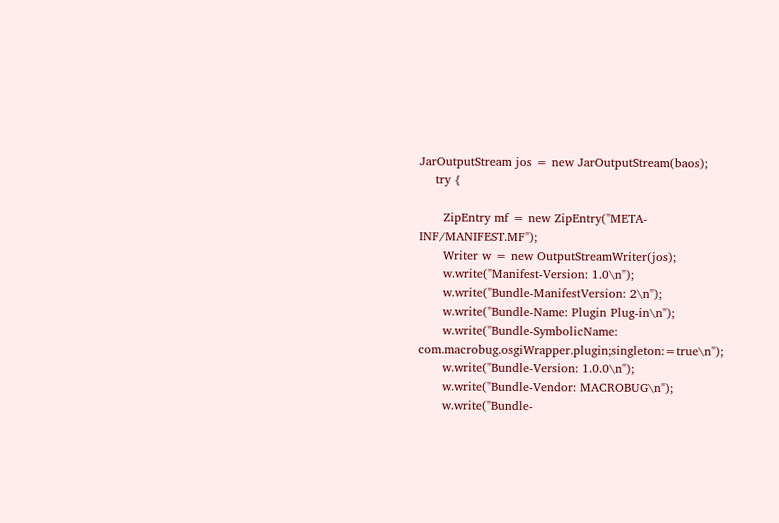JarOutputStream jos = new JarOutputStream(baos);
    try {

      ZipEntry mf = new ZipEntry("META-INF/MANIFEST.MF");
      Writer w = new OutputStreamWriter(jos);
      w.write("Manifest-Version: 1.0\n");
      w.write("Bundle-ManifestVersion: 2\n");
      w.write("Bundle-Name: Plugin Plug-in\n");
      w.write("Bundle-SymbolicName: com.macrobug.osgiWrapper.plugin;singleton:=true\n");
      w.write("Bundle-Version: 1.0.0\n");
      w.write("Bundle-Vendor: MACROBUG\n");
      w.write("Bundle-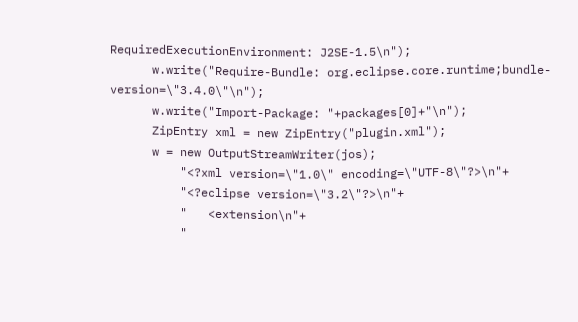RequiredExecutionEnvironment: J2SE-1.5\n");
      w.write("Require-Bundle: org.eclipse.core.runtime;bundle-version=\"3.4.0\"\n");
      w.write("Import-Package: "+packages[0]+"\n");
      ZipEntry xml = new ZipEntry("plugin.xml");
      w = new OutputStreamWriter(jos);
          "<?xml version=\"1.0\" encoding=\"UTF-8\"?>\n"+
          "<?eclipse version=\"3.2\"?>\n"+
          "   <extension\n"+
          "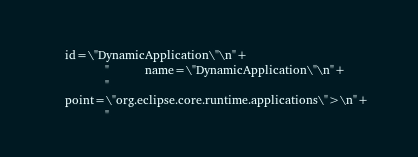id=\"DynamicApplication\"\n"+
          "         name=\"DynamicApplication\"\n"+
          "         point=\"org.eclipse.core.runtime.applications\">\n"+
          "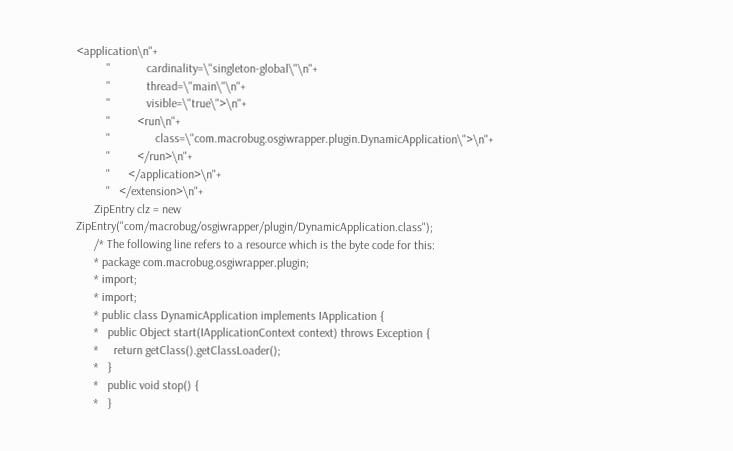<application\n"+
          "            cardinality=\"singleton-global\"\n"+
          "            thread=\"main\"\n"+
          "            visible=\"true\">\n"+
          "         <run\n"+
          "               class=\"com.macrobug.osgiwrapper.plugin.DynamicApplication\">\n"+
          "         </run>\n"+
          "      </application>\n"+
          "   </extension>\n"+
      ZipEntry clz = new ZipEntry("com/macrobug/osgiwrapper/plugin/DynamicApplication.class");
      /* The following line refers to a resource which is the byte code for this:
      * package com.macrobug.osgiwrapper.plugin;
      * import;
      * import;
      * public class DynamicApplication implements IApplication {
      *   public Object start(IApplicationContext context) throws Exception {
      *     return getClass().getClassLoader();
      *   }
      *   public void stop() {
      *   }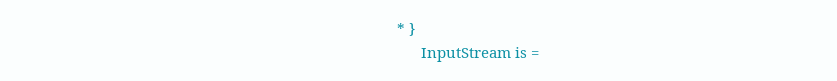* }
      InputStream is =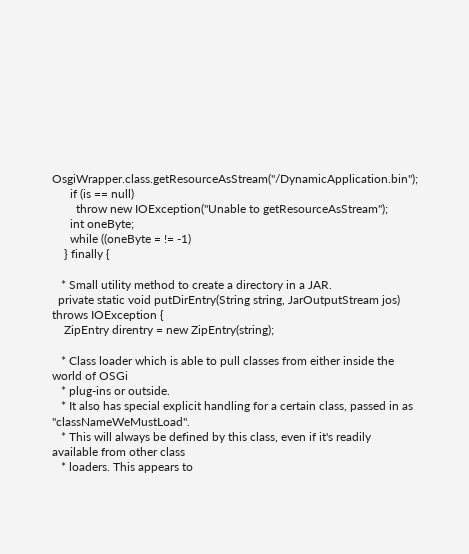OsgiWrapper.class.getResourceAsStream("/DynamicApplication.bin");
      if (is == null)
        throw new IOException("Unable to getResourceAsStream");
      int oneByte;
      while ((oneByte = != -1)
    } finally {

   * Small utility method to create a directory in a JAR.
  private static void putDirEntry(String string, JarOutputStream jos) throws IOException {
    ZipEntry direntry = new ZipEntry(string);

   * Class loader which is able to pull classes from either inside the world of OSGi
   * plug-ins or outside.
   * It also has special explicit handling for a certain class, passed in as "classNameWeMustLoad".
   * This will always be defined by this class, even if it's readily available from other class
   * loaders. This appears to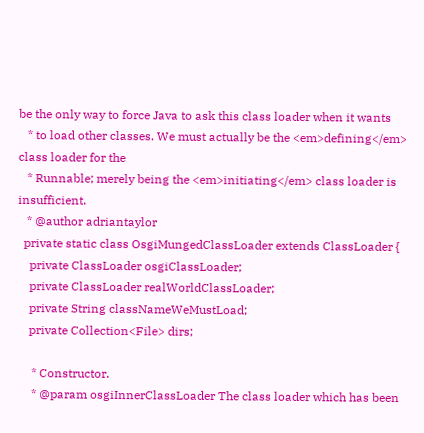be the only way to force Java to ask this class loader when it wants
   * to load other classes. We must actually be the <em>defining</em> class loader for the
   * Runnable; merely being the <em>initiating</em> class loader is insufficient.
   * @author adriantaylor
  private static class OsgiMungedClassLoader extends ClassLoader {
    private ClassLoader osgiClassLoader;
    private ClassLoader realWorldClassLoader;
    private String classNameWeMustLoad;
    private Collection<File> dirs;

     * Constructor.
     * @param osgiInnerClassLoader The class loader which has been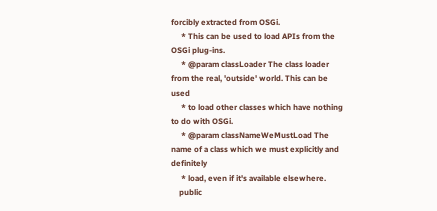forcibly extracted from OSGi.
     * This can be used to load APIs from the OSGi plug-ins.
     * @param classLoader The class loader from the real, 'outside' world. This can be used
     * to load other classes which have nothing to do with OSGi.
     * @param classNameWeMustLoad The name of a class which we must explicitly and definitely
     * load, even if it's available elsewhere.
    public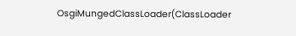OsgiMungedClassLoader(ClassLoader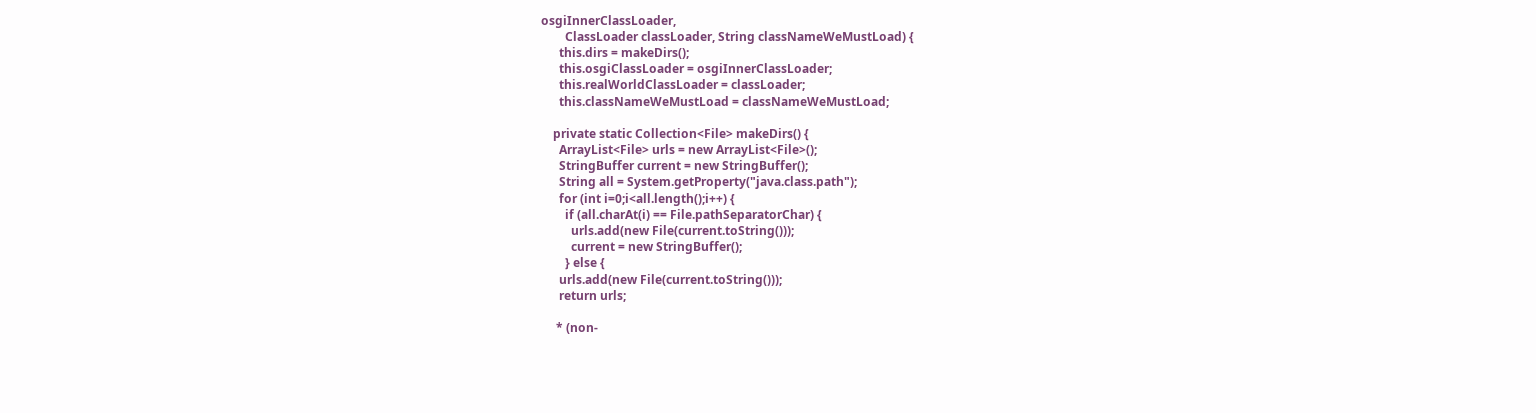osgiInnerClassLoader,
        ClassLoader classLoader, String classNameWeMustLoad) {
      this.dirs = makeDirs();
      this.osgiClassLoader = osgiInnerClassLoader;
      this.realWorldClassLoader = classLoader;
      this.classNameWeMustLoad = classNameWeMustLoad;

    private static Collection<File> makeDirs() {
      ArrayList<File> urls = new ArrayList<File>();
      StringBuffer current = new StringBuffer();
      String all = System.getProperty("java.class.path");
      for (int i=0;i<all.length();i++) {
        if (all.charAt(i) == File.pathSeparatorChar) {
          urls.add(new File(current.toString()));
          current = new StringBuffer();
        } else {
      urls.add(new File(current.toString()));
      return urls;

     * (non-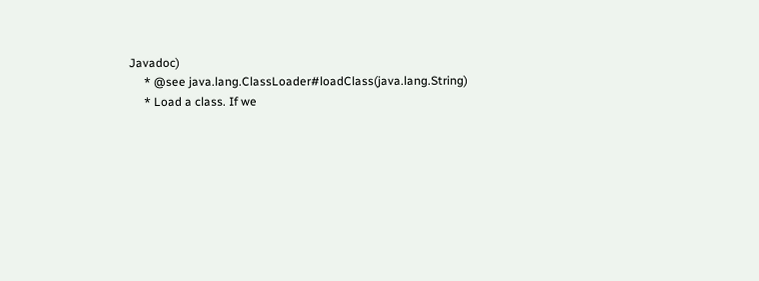Javadoc)
     * @see java.lang.ClassLoader#loadClass(java.lang.String)
     * Load a class. If we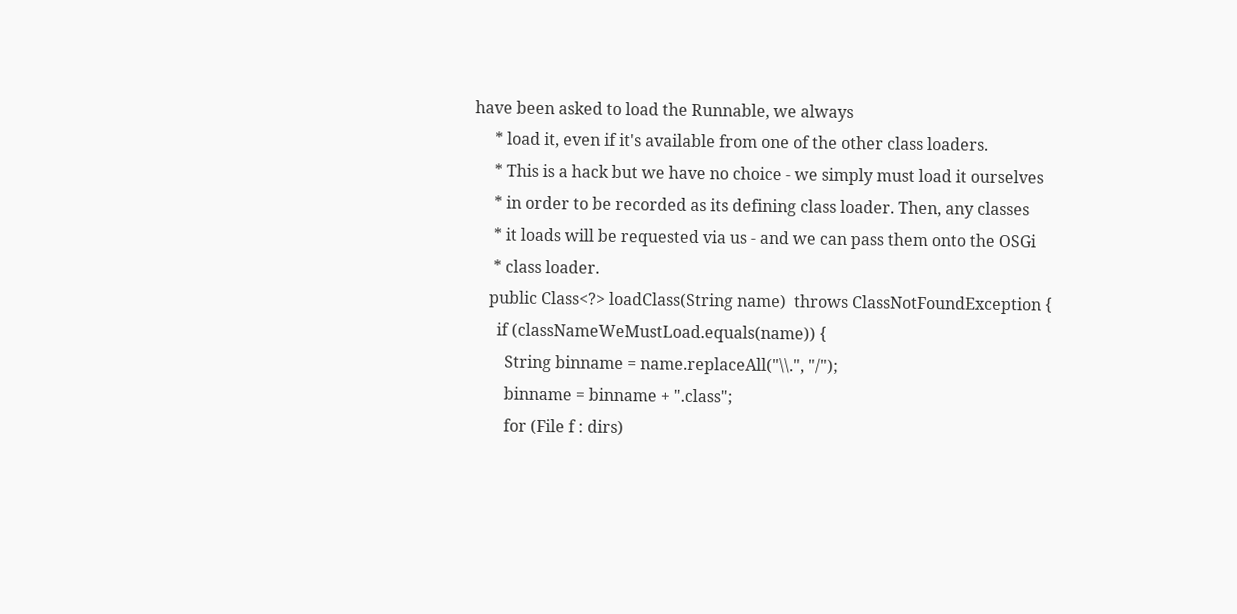have been asked to load the Runnable, we always
     * load it, even if it's available from one of the other class loaders.
     * This is a hack but we have no choice - we simply must load it ourselves
     * in order to be recorded as its defining class loader. Then, any classes
     * it loads will be requested via us - and we can pass them onto the OSGi
     * class loader.
    public Class<?> loadClass(String name)  throws ClassNotFoundException {
      if (classNameWeMustLoad.equals(name)) {
        String binname = name.replaceAll("\\.", "/");
        binname = binname + ".class";
        for (File f : dirs)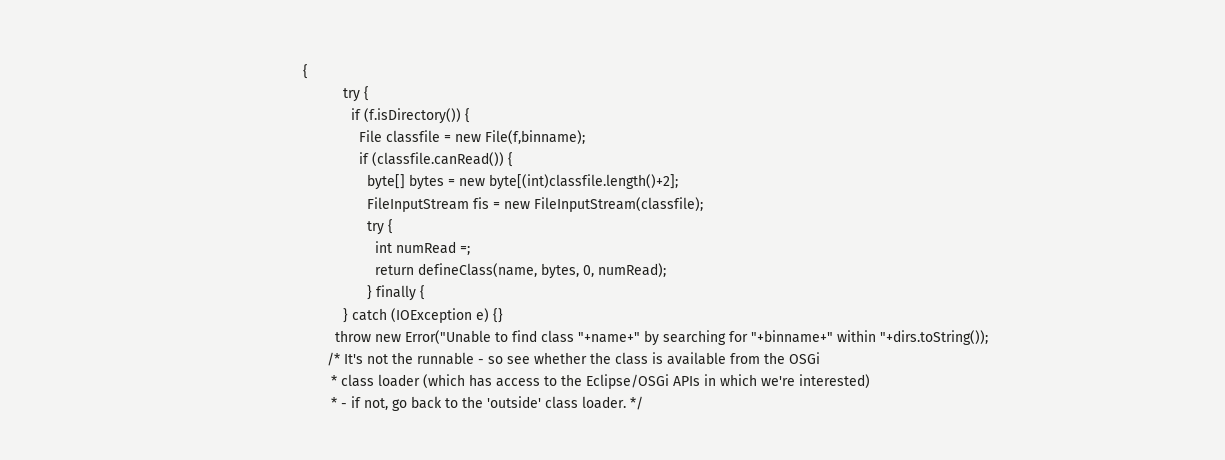{
          try {
            if (f.isDirectory()) {
              File classfile = new File(f,binname);
              if (classfile.canRead()) {
                byte[] bytes = new byte[(int)classfile.length()+2];
                FileInputStream fis = new FileInputStream(classfile);
                try {
                  int numRead =;
                  return defineClass(name, bytes, 0, numRead);
                } finally {
          } catch (IOException e) {}
        throw new Error("Unable to find class "+name+" by searching for "+binname+" within "+dirs.toString());
      /* It's not the runnable - so see whether the class is available from the OSGi
       * class loader (which has access to the Eclipse/OSGi APIs in which we're interested)
       * - if not, go back to the 'outside' class loader. */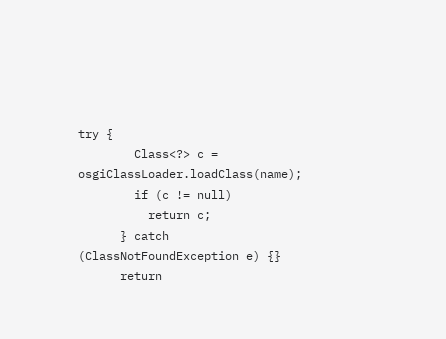try {
        Class<?> c = osgiClassLoader.loadClass(name);
        if (c != null)
          return c;
      } catch (ClassNotFoundException e) {}
      return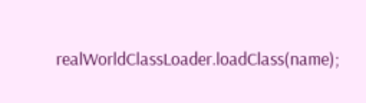realWorldClassLoader.loadClass(name);